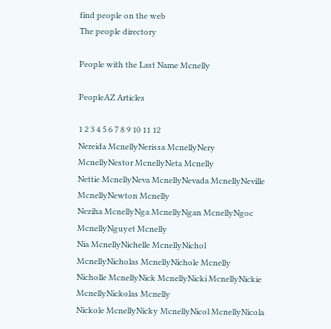find people on the web
The people directory

People with the Last Name Mcnelly

PeopleAZ Articles

1 2 3 4 5 6 7 8 9 10 11 12
Nereida McnellyNerissa McnellyNery McnellyNestor McnellyNeta Mcnelly
Nettie McnellyNeva McnellyNevada McnellyNeville McnellyNewton Mcnelly
Neziha McnellyNga McnellyNgan McnellyNgoc McnellyNguyet Mcnelly
Nia McnellyNichelle McnellyNichol McnellyNicholas McnellyNichole Mcnelly
Nicholle McnellyNick McnellyNicki McnellyNickie McnellyNickolas Mcnelly
Nickole McnellyNicky McnellyNicol McnellyNicola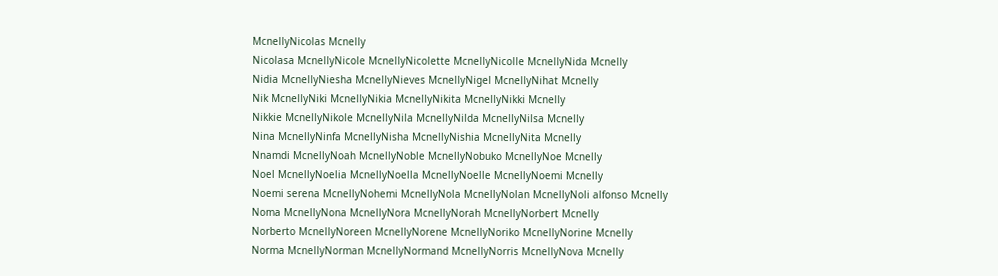McnellyNicolas Mcnelly
Nicolasa McnellyNicole McnellyNicolette McnellyNicolle McnellyNida Mcnelly
Nidia McnellyNiesha McnellyNieves McnellyNigel McnellyNihat Mcnelly
Nik McnellyNiki McnellyNikia McnellyNikita McnellyNikki Mcnelly
Nikkie McnellyNikole McnellyNila McnellyNilda McnellyNilsa Mcnelly
Nina McnellyNinfa McnellyNisha McnellyNishia McnellyNita Mcnelly
Nnamdi McnellyNoah McnellyNoble McnellyNobuko McnellyNoe Mcnelly
Noel McnellyNoelia McnellyNoella McnellyNoelle McnellyNoemi Mcnelly
Noemi serena McnellyNohemi McnellyNola McnellyNolan McnellyNoli alfonso Mcnelly
Noma McnellyNona McnellyNora McnellyNorah McnellyNorbert Mcnelly
Norberto McnellyNoreen McnellyNorene McnellyNoriko McnellyNorine Mcnelly
Norma McnellyNorman McnellyNormand McnellyNorris McnellyNova Mcnelly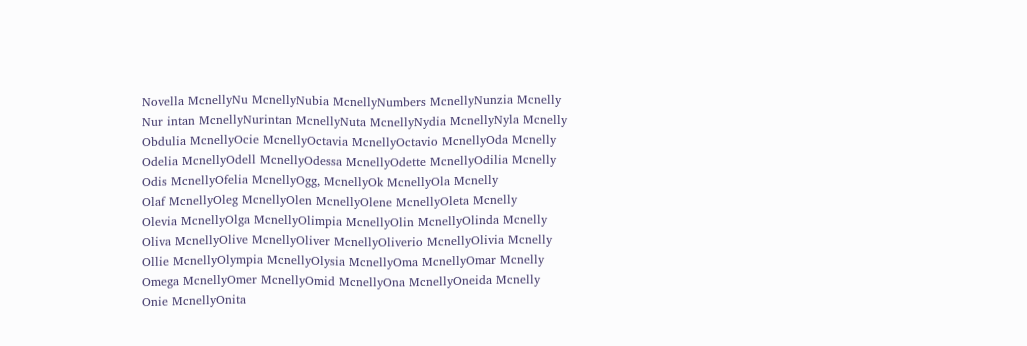Novella McnellyNu McnellyNubia McnellyNumbers McnellyNunzia Mcnelly
Nur intan McnellyNurintan McnellyNuta McnellyNydia McnellyNyla Mcnelly
Obdulia McnellyOcie McnellyOctavia McnellyOctavio McnellyOda Mcnelly
Odelia McnellyOdell McnellyOdessa McnellyOdette McnellyOdilia Mcnelly
Odis McnellyOfelia McnellyOgg, McnellyOk McnellyOla Mcnelly
Olaf McnellyOleg McnellyOlen McnellyOlene McnellyOleta Mcnelly
Olevia McnellyOlga McnellyOlimpia McnellyOlin McnellyOlinda Mcnelly
Oliva McnellyOlive McnellyOliver McnellyOliverio McnellyOlivia Mcnelly
Ollie McnellyOlympia McnellyOlysia McnellyOma McnellyOmar Mcnelly
Omega McnellyOmer McnellyOmid McnellyOna McnellyOneida Mcnelly
Onie McnellyOnita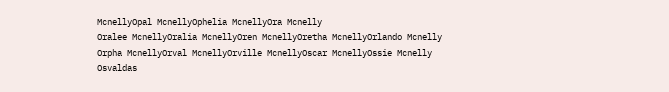McnellyOpal McnellyOphelia McnellyOra Mcnelly
Oralee McnellyOralia McnellyOren McnellyOretha McnellyOrlando Mcnelly
Orpha McnellyOrval McnellyOrville McnellyOscar McnellyOssie Mcnelly
Osvaldas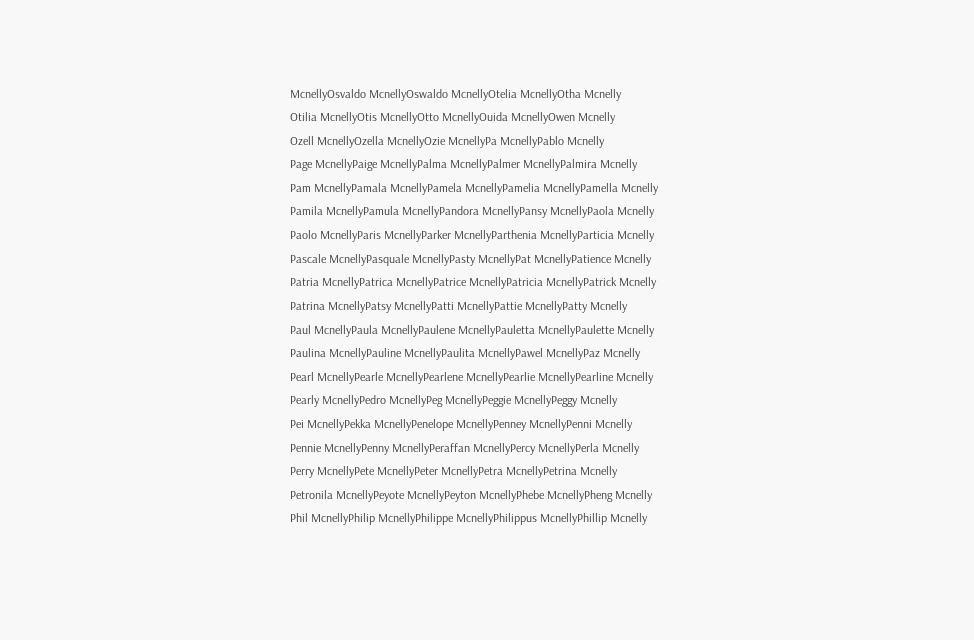McnellyOsvaldo McnellyOswaldo McnellyOtelia McnellyOtha Mcnelly
Otilia McnellyOtis McnellyOtto McnellyOuida McnellyOwen Mcnelly
Ozell McnellyOzella McnellyOzie McnellyPa McnellyPablo Mcnelly
Page McnellyPaige McnellyPalma McnellyPalmer McnellyPalmira Mcnelly
Pam McnellyPamala McnellyPamela McnellyPamelia McnellyPamella Mcnelly
Pamila McnellyPamula McnellyPandora McnellyPansy McnellyPaola Mcnelly
Paolo McnellyParis McnellyParker McnellyParthenia McnellyParticia Mcnelly
Pascale McnellyPasquale McnellyPasty McnellyPat McnellyPatience Mcnelly
Patria McnellyPatrica McnellyPatrice McnellyPatricia McnellyPatrick Mcnelly
Patrina McnellyPatsy McnellyPatti McnellyPattie McnellyPatty Mcnelly
Paul McnellyPaula McnellyPaulene McnellyPauletta McnellyPaulette Mcnelly
Paulina McnellyPauline McnellyPaulita McnellyPawel McnellyPaz Mcnelly
Pearl McnellyPearle McnellyPearlene McnellyPearlie McnellyPearline Mcnelly
Pearly McnellyPedro McnellyPeg McnellyPeggie McnellyPeggy Mcnelly
Pei McnellyPekka McnellyPenelope McnellyPenney McnellyPenni Mcnelly
Pennie McnellyPenny McnellyPeraffan McnellyPercy McnellyPerla Mcnelly
Perry McnellyPete McnellyPeter McnellyPetra McnellyPetrina Mcnelly
Petronila McnellyPeyote McnellyPeyton McnellyPhebe McnellyPheng Mcnelly
Phil McnellyPhilip McnellyPhilippe McnellyPhilippus McnellyPhillip Mcnelly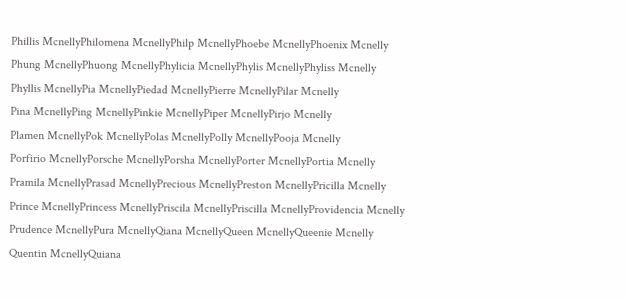Phillis McnellyPhilomena McnellyPhilp McnellyPhoebe McnellyPhoenix Mcnelly
Phung McnellyPhuong McnellyPhylicia McnellyPhylis McnellyPhyliss Mcnelly
Phyllis McnellyPia McnellyPiedad McnellyPierre McnellyPilar Mcnelly
Pina McnellyPing McnellyPinkie McnellyPiper McnellyPirjo Mcnelly
Plamen McnellyPok McnellyPolas McnellyPolly McnellyPooja Mcnelly
Porfirio McnellyPorsche McnellyPorsha McnellyPorter McnellyPortia Mcnelly
Pramila McnellyPrasad McnellyPrecious McnellyPreston McnellyPricilla Mcnelly
Prince McnellyPrincess McnellyPriscila McnellyPriscilla McnellyProvidencia Mcnelly
Prudence McnellyPura McnellyQiana McnellyQueen McnellyQueenie Mcnelly
Quentin McnellyQuiana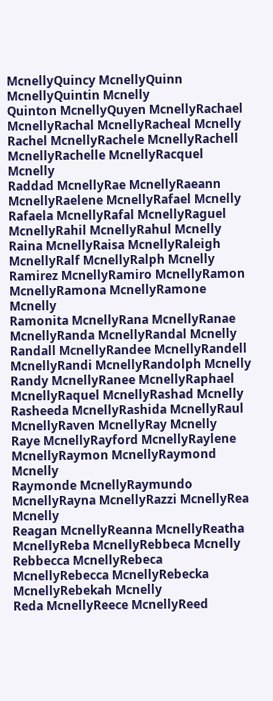McnellyQuincy McnellyQuinn McnellyQuintin Mcnelly
Quinton McnellyQuyen McnellyRachael McnellyRachal McnellyRacheal Mcnelly
Rachel McnellyRachele McnellyRachell McnellyRachelle McnellyRacquel Mcnelly
Raddad McnellyRae McnellyRaeann McnellyRaelene McnellyRafael Mcnelly
Rafaela McnellyRafal McnellyRaguel McnellyRahil McnellyRahul Mcnelly
Raina McnellyRaisa McnellyRaleigh McnellyRalf McnellyRalph Mcnelly
Ramirez McnellyRamiro McnellyRamon McnellyRamona McnellyRamone Mcnelly
Ramonita McnellyRana McnellyRanae McnellyRanda McnellyRandal Mcnelly
Randall McnellyRandee McnellyRandell McnellyRandi McnellyRandolph Mcnelly
Randy McnellyRanee McnellyRaphael McnellyRaquel McnellyRashad Mcnelly
Rasheeda McnellyRashida McnellyRaul McnellyRaven McnellyRay Mcnelly
Raye McnellyRayford McnellyRaylene McnellyRaymon McnellyRaymond Mcnelly
Raymonde McnellyRaymundo McnellyRayna McnellyRazzi McnellyRea Mcnelly
Reagan McnellyReanna McnellyReatha McnellyReba McnellyRebbeca Mcnelly
Rebbecca McnellyRebeca McnellyRebecca McnellyRebecka McnellyRebekah Mcnelly
Reda McnellyReece McnellyReed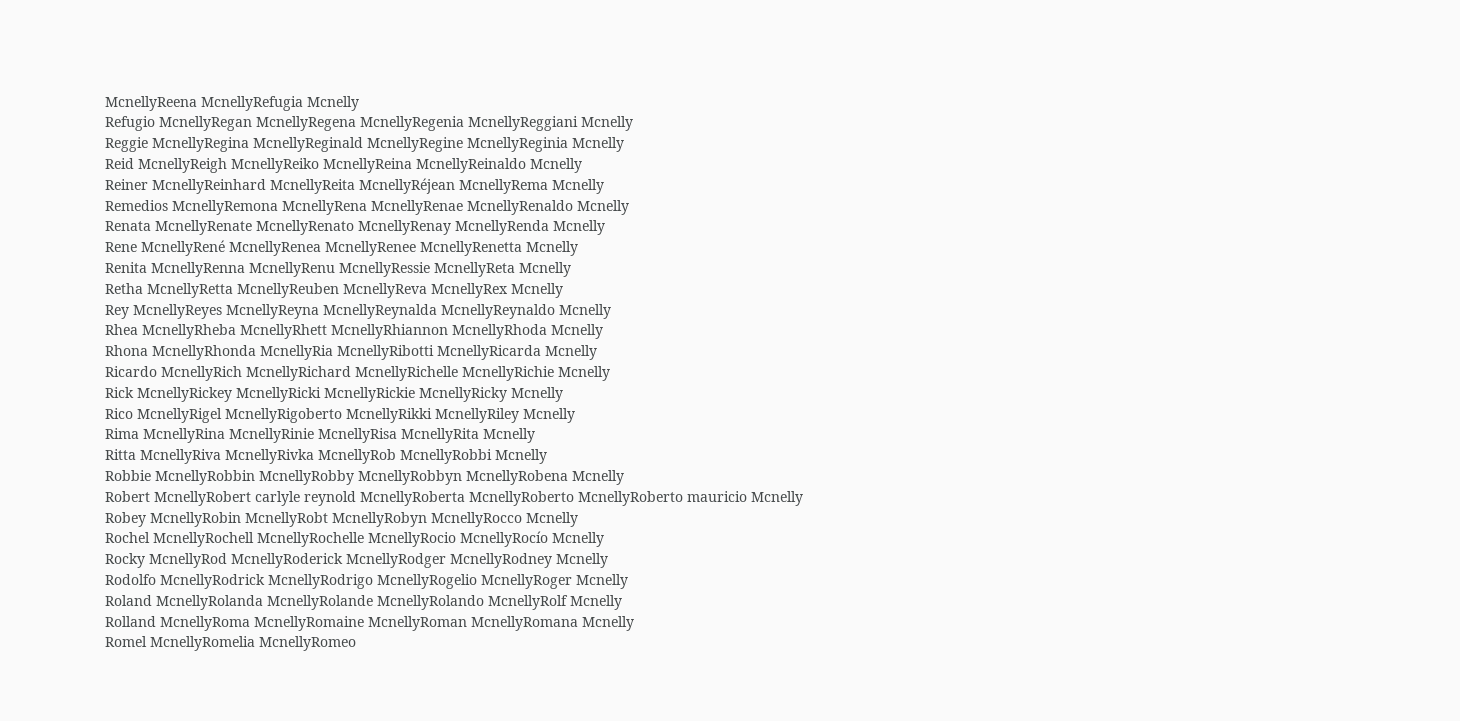McnellyReena McnellyRefugia Mcnelly
Refugio McnellyRegan McnellyRegena McnellyRegenia McnellyReggiani Mcnelly
Reggie McnellyRegina McnellyReginald McnellyRegine McnellyReginia Mcnelly
Reid McnellyReigh McnellyReiko McnellyReina McnellyReinaldo Mcnelly
Reiner McnellyReinhard McnellyReita McnellyRéjean McnellyRema Mcnelly
Remedios McnellyRemona McnellyRena McnellyRenae McnellyRenaldo Mcnelly
Renata McnellyRenate McnellyRenato McnellyRenay McnellyRenda Mcnelly
Rene McnellyRené McnellyRenea McnellyRenee McnellyRenetta Mcnelly
Renita McnellyRenna McnellyRenu McnellyRessie McnellyReta Mcnelly
Retha McnellyRetta McnellyReuben McnellyReva McnellyRex Mcnelly
Rey McnellyReyes McnellyReyna McnellyReynalda McnellyReynaldo Mcnelly
Rhea McnellyRheba McnellyRhett McnellyRhiannon McnellyRhoda Mcnelly
Rhona McnellyRhonda McnellyRia McnellyRibotti McnellyRicarda Mcnelly
Ricardo McnellyRich McnellyRichard McnellyRichelle McnellyRichie Mcnelly
Rick McnellyRickey McnellyRicki McnellyRickie McnellyRicky Mcnelly
Rico McnellyRigel McnellyRigoberto McnellyRikki McnellyRiley Mcnelly
Rima McnellyRina McnellyRinie McnellyRisa McnellyRita Mcnelly
Ritta McnellyRiva McnellyRivka McnellyRob McnellyRobbi Mcnelly
Robbie McnellyRobbin McnellyRobby McnellyRobbyn McnellyRobena Mcnelly
Robert McnellyRobert carlyle reynold McnellyRoberta McnellyRoberto McnellyRoberto mauricio Mcnelly
Robey McnellyRobin McnellyRobt McnellyRobyn McnellyRocco Mcnelly
Rochel McnellyRochell McnellyRochelle McnellyRocio McnellyRocío Mcnelly
Rocky McnellyRod McnellyRoderick McnellyRodger McnellyRodney Mcnelly
Rodolfo McnellyRodrick McnellyRodrigo McnellyRogelio McnellyRoger Mcnelly
Roland McnellyRolanda McnellyRolande McnellyRolando McnellyRolf Mcnelly
Rolland McnellyRoma McnellyRomaine McnellyRoman McnellyRomana Mcnelly
Romel McnellyRomelia McnellyRomeo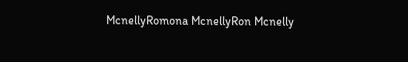McnellyRomona McnellyRon Mcnelly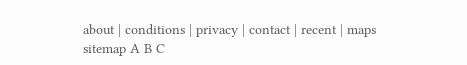about | conditions | privacy | contact | recent | maps
sitemap A B C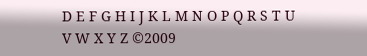D E F G H I J K L M N O P Q R S T U V W X Y Z ©2009